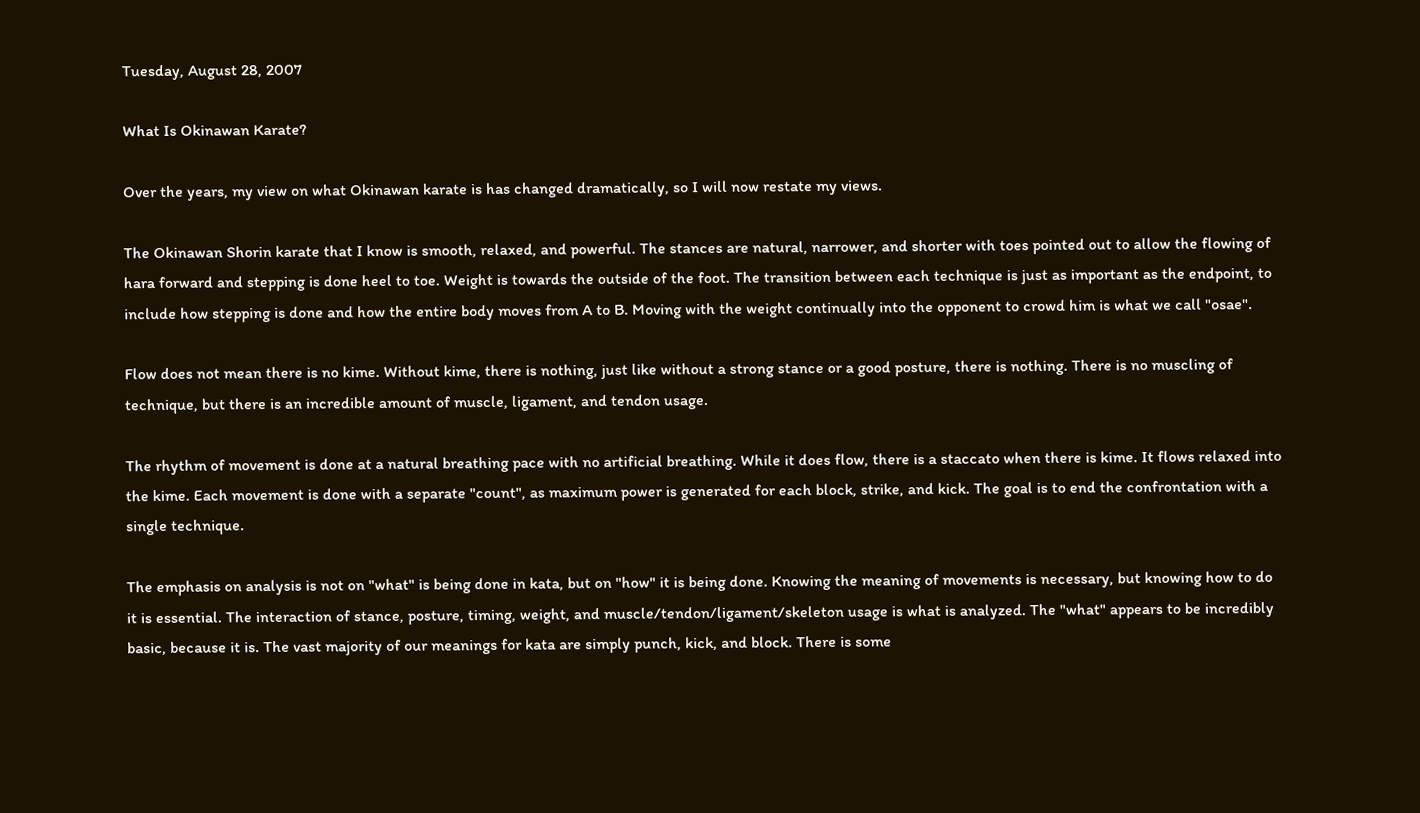Tuesday, August 28, 2007

What Is Okinawan Karate?

Over the years, my view on what Okinawan karate is has changed dramatically, so I will now restate my views.

The Okinawan Shorin karate that I know is smooth, relaxed, and powerful. The stances are natural, narrower, and shorter with toes pointed out to allow the flowing of hara forward and stepping is done heel to toe. Weight is towards the outside of the foot. The transition between each technique is just as important as the endpoint, to include how stepping is done and how the entire body moves from A to B. Moving with the weight continually into the opponent to crowd him is what we call "osae".

Flow does not mean there is no kime. Without kime, there is nothing, just like without a strong stance or a good posture, there is nothing. There is no muscling of technique, but there is an incredible amount of muscle, ligament, and tendon usage.

The rhythm of movement is done at a natural breathing pace with no artificial breathing. While it does flow, there is a staccato when there is kime. It flows relaxed into the kime. Each movement is done with a separate "count", as maximum power is generated for each block, strike, and kick. The goal is to end the confrontation with a single technique.

The emphasis on analysis is not on "what" is being done in kata, but on "how" it is being done. Knowing the meaning of movements is necessary, but knowing how to do it is essential. The interaction of stance, posture, timing, weight, and muscle/tendon/ligament/skeleton usage is what is analyzed. The "what" appears to be incredibly basic, because it is. The vast majority of our meanings for kata are simply punch, kick, and block. There is some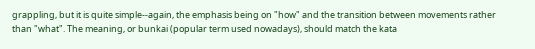grappling, but it is quite simple--again, the emphasis being on "how" and the transition between movements rather than "what". The meaning, or bunkai (popular term used nowadays), should match the kata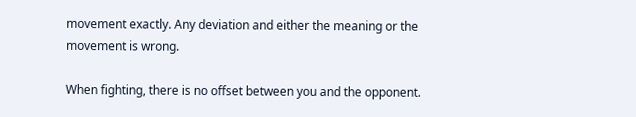movement exactly. Any deviation and either the meaning or the movement is wrong.

When fighting, there is no offset between you and the opponent.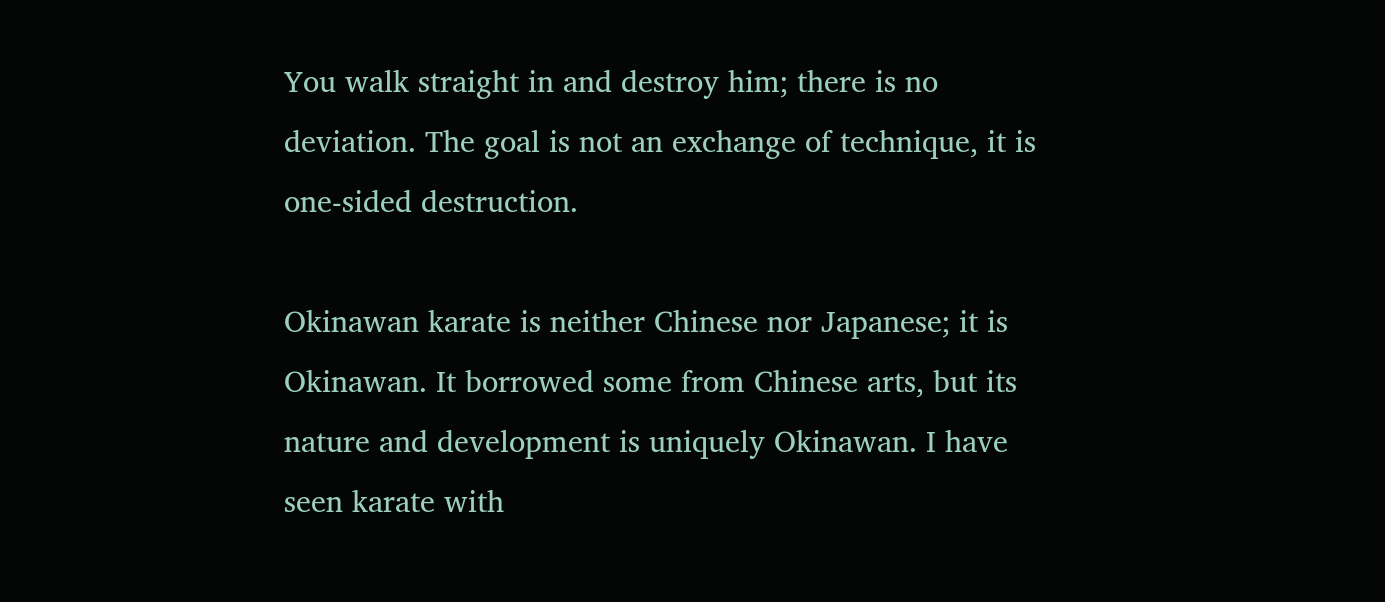You walk straight in and destroy him; there is no deviation. The goal is not an exchange of technique, it is one-sided destruction.

Okinawan karate is neither Chinese nor Japanese; it is Okinawan. It borrowed some from Chinese arts, but its nature and development is uniquely Okinawan. I have seen karate with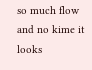so much flow and no kime it looks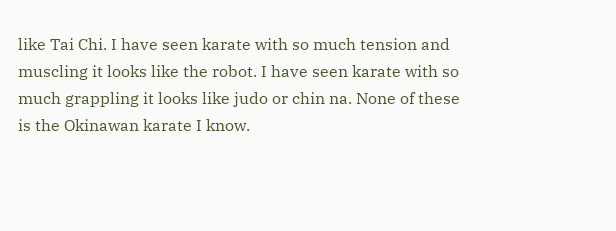like Tai Chi. I have seen karate with so much tension and muscling it looks like the robot. I have seen karate with so much grappling it looks like judo or chin na. None of these is the Okinawan karate I know.